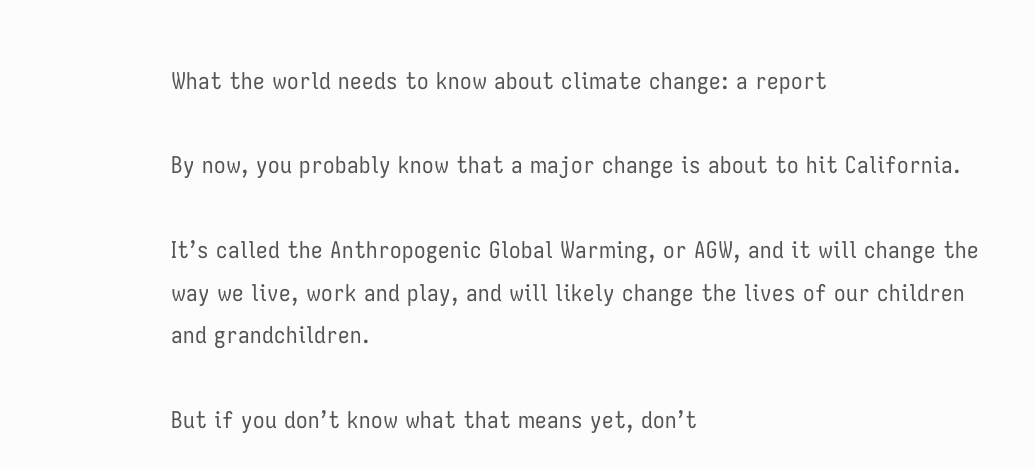What the world needs to know about climate change: a report

By now, you probably know that a major change is about to hit California.

It’s called the Anthropogenic Global Warming, or AGW, and it will change the way we live, work and play, and will likely change the lives of our children and grandchildren.

But if you don’t know what that means yet, don’t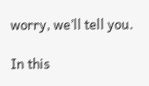worry, we’ll tell you.

In this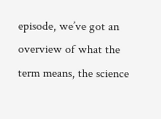episode, we’ve got an overview of what the term means, the science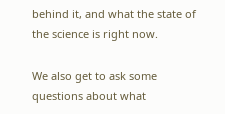behind it, and what the state of the science is right now.

We also get to ask some questions about what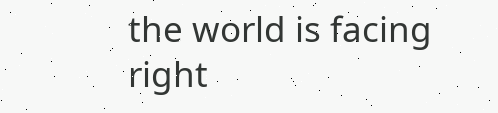the world is facing right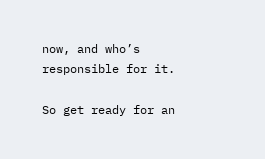now, and who’s responsible for it.

So get ready for an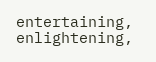entertaining, enlightening,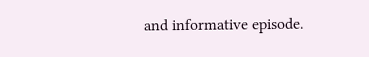and informative episode.